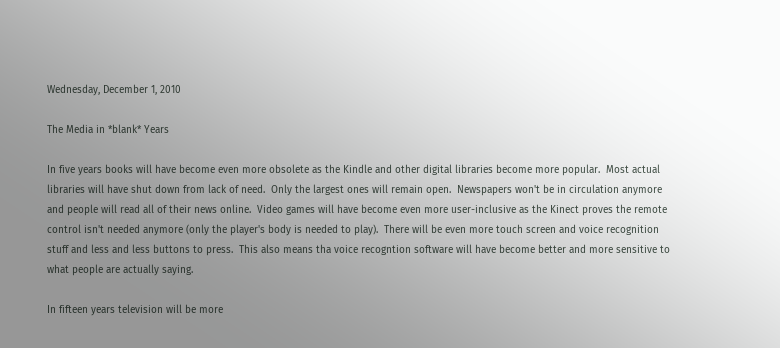Wednesday, December 1, 2010

The Media in *blank* Years

In five years books will have become even more obsolete as the Kindle and other digital libraries become more popular.  Most actual libraries will have shut down from lack of need.  Only the largest ones will remain open.  Newspapers won't be in circulation anymore and people will read all of their news online.  Video games will have become even more user-inclusive as the Kinect proves the remote control isn't needed anymore (only the player's body is needed to play).  There will be even more touch screen and voice recognition stuff and less and less buttons to press.  This also means tha voice recogntion software will have become better and more sensitive to what people are actually saying.

In fifteen years television will be more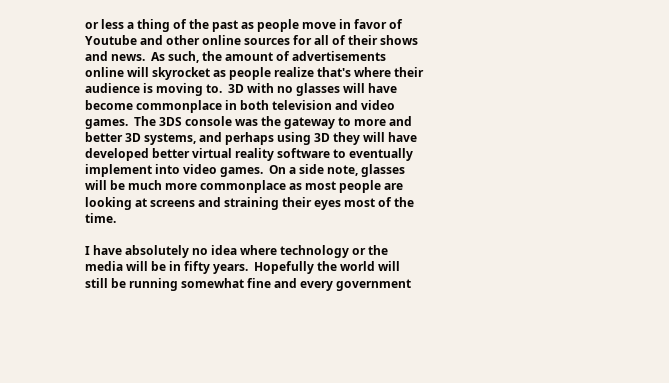or less a thing of the past as people move in favor of Youtube and other online sources for all of their shows and news.  As such, the amount of advertisements online will skyrocket as people realize that's where their audience is moving to.  3D with no glasses will have become commonplace in both television and video games.  The 3DS console was the gateway to more and better 3D systems, and perhaps using 3D they will have developed better virtual reality software to eventually implement into video games.  On a side note, glasses will be much more commonplace as most people are looking at screens and straining their eyes most of the time.

I have absolutely no idea where technology or the media will be in fifty years.  Hopefully the world will still be running somewhat fine and every government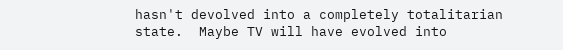hasn't devolved into a completely totalitarian state.  Maybe TV will have evolved into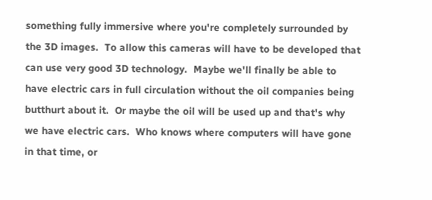something fully immersive where you're completely surrounded by the 3D images.  To allow this cameras will have to be developed that can use very good 3D technology.  Maybe we'll finally be able to have electric cars in full circulation without the oil companies being butthurt about it.  Or maybe the oil will be used up and that's why we have electric cars.  Who knows where computers will have gone in that time, or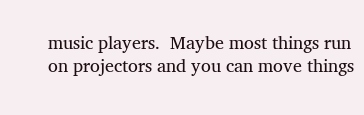music players.  Maybe most things run on projectors and you can move things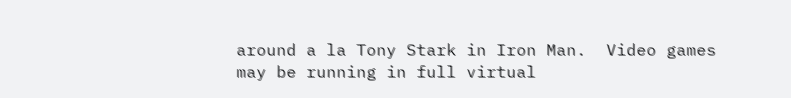around a la Tony Stark in Iron Man.  Video games may be running in full virtual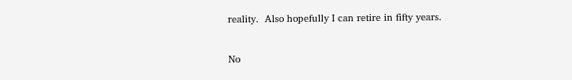reality.  Also hopefully I can retire in fifty years.

No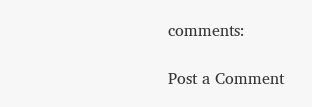comments:

Post a Comment